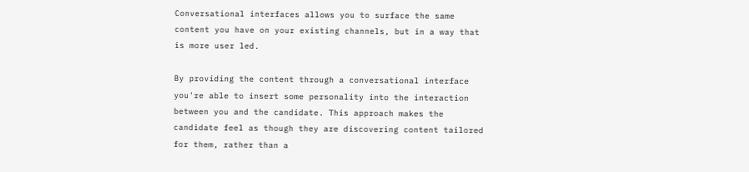Conversational interfaces allows you to surface the same content you have on your existing channels, but in a way that is more user led.

By providing the content through a conversational interface you're able to insert some personality into the interaction between you and the candidate. This approach makes the candidate feel as though they are discovering content tailored for them, rather than a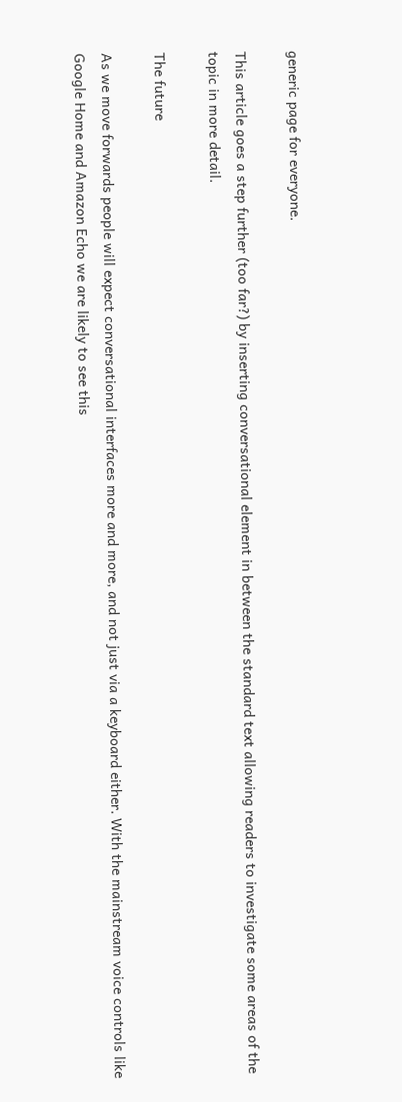generic page for everyone.

This article goes a step further (too far?) by inserting conversational element in between the standard text allowing readers to investigate some areas of the topic in more detail.

The future

As we move forwards people will expect conversational interfaces more and more, and not just via a keyboard either. With the mainstream voice controls like Google Home and Amazon Echo we are likely to see this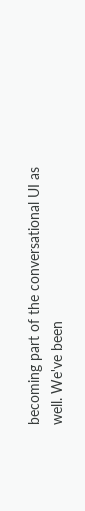becoming part of the conversational UI as well. We've been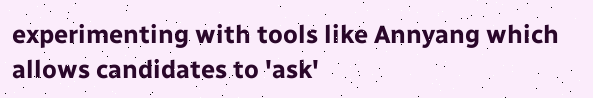experimenting with tools like Annyang which allows candidates to 'ask'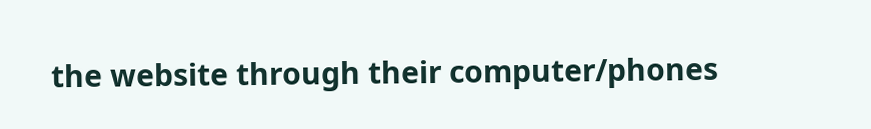the website through their computer/phones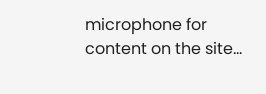microphone for content on the site...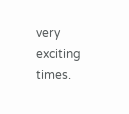very exciting times.